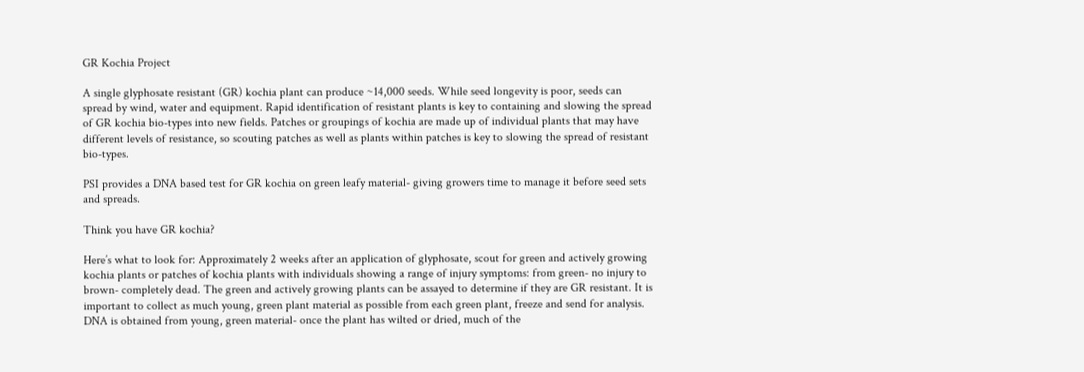GR Kochia Project

A single glyphosate resistant (GR) kochia plant can produce ~14,000 seeds. While seed longevity is poor, seeds can spread by wind, water and equipment. Rapid identification of resistant plants is key to containing and slowing the spread of GR kochia bio-types into new fields. Patches or groupings of kochia are made up of individual plants that may have different levels of resistance, so scouting patches as well as plants within patches is key to slowing the spread of resistant bio-types.

PSI provides a DNA based test for GR kochia on green leafy material- giving growers time to manage it before seed sets and spreads.

Think you have GR kochia?

Here’s what to look for: Approximately 2 weeks after an application of glyphosate, scout for green and actively growing kochia plants or patches of kochia plants with individuals showing a range of injury symptoms: from green- no injury to brown- completely dead. The green and actively growing plants can be assayed to determine if they are GR resistant. It is important to collect as much young, green plant material as possible from each green plant, freeze and send for analysis. DNA is obtained from young, green material- once the plant has wilted or dried, much of the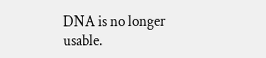DNA is no longer usable.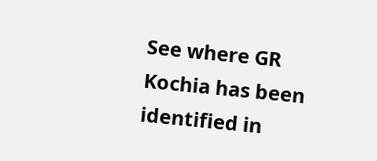See where GR Kochia has been identified in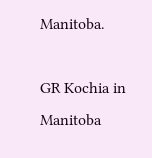Manitoba.

GR Kochia in Manitoba